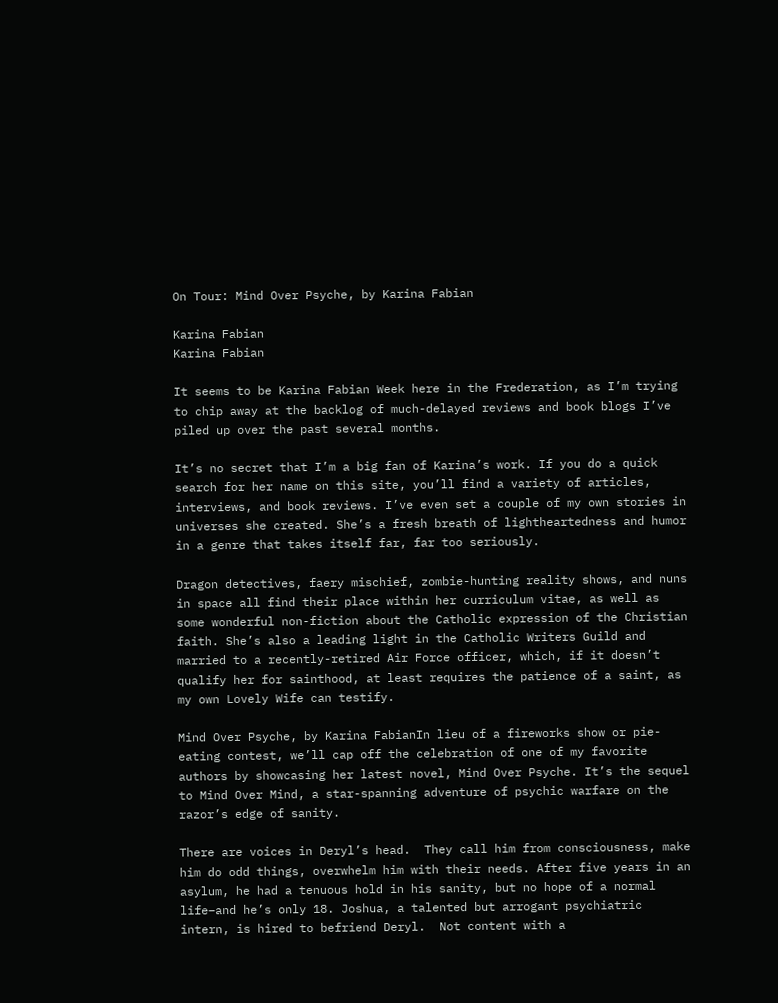On Tour: Mind Over Psyche, by Karina Fabian

Karina Fabian
Karina Fabian

It seems to be Karina Fabian Week here in the Frederation, as I’m trying to chip away at the backlog of much-delayed reviews and book blogs I’ve piled up over the past several months.

It’s no secret that I’m a big fan of Karina’s work. If you do a quick search for her name on this site, you’ll find a variety of articles, interviews, and book reviews. I’ve even set a couple of my own stories in universes she created. She’s a fresh breath of lightheartedness and humor in a genre that takes itself far, far too seriously.

Dragon detectives, faery mischief, zombie-hunting reality shows, and nuns in space all find their place within her curriculum vitae, as well as some wonderful non-fiction about the Catholic expression of the Christian faith. She’s also a leading light in the Catholic Writers Guild and married to a recently-retired Air Force officer, which, if it doesn’t qualify her for sainthood, at least requires the patience of a saint, as my own Lovely Wife can testify.

Mind Over Psyche, by Karina FabianIn lieu of a fireworks show or pie-eating contest, we’ll cap off the celebration of one of my favorite authors by showcasing her latest novel, Mind Over Psyche. It’s the sequel to Mind Over Mind, a star-spanning adventure of psychic warfare on the razor’s edge of sanity.

There are voices in Deryl’s head.  They call him from consciousness, make him do odd things, overwhelm him with their needs. After five years in an asylum, he had a tenuous hold in his sanity, but no hope of a normal life–and he’s only 18. Joshua, a talented but arrogant psychiatric intern, is hired to befriend Deryl.  Not content with a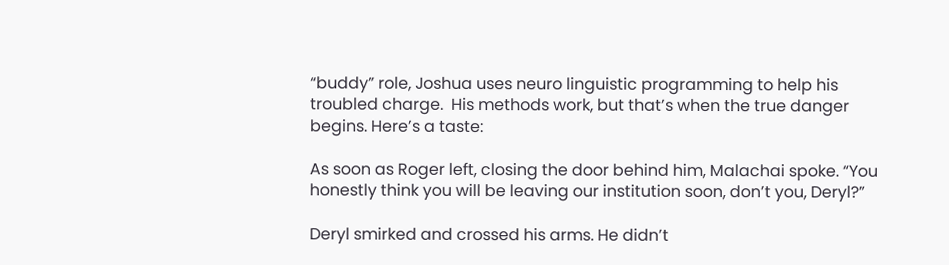“buddy” role, Joshua uses neuro linguistic programming to help his troubled charge.  His methods work, but that’s when the true danger begins. Here’s a taste:

As soon as Roger left, closing the door behind him, Malachai spoke. “You honestly think you will be leaving our institution soon, don’t you, Deryl?”

Deryl smirked and crossed his arms. He didn’t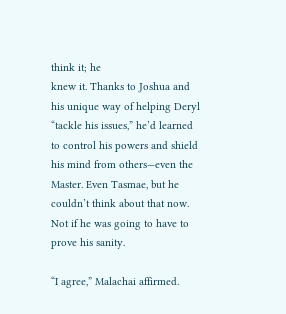think it; he
knew it. Thanks to Joshua and his unique way of helping Deryl “tackle his issues,” he’d learned to control his powers and shield his mind from others—even the Master. Even Tasmae, but he couldn’t think about that now. Not if he was going to have to prove his sanity.

“I agree,” Malachai affirmed.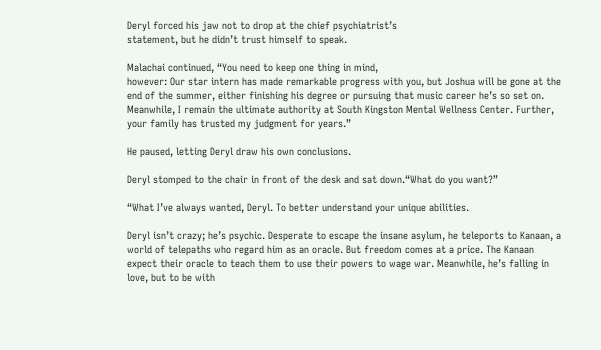Deryl forced his jaw not to drop at the chief psychiatrist’s
statement, but he didn’t trust himself to speak.

Malachai continued, “You need to keep one thing in mind,
however: Our star intern has made remarkable progress with you, but Joshua will be gone at the end of the summer, either finishing his degree or pursuing that music career he’s so set on. Meanwhile, I remain the ultimate authority at South Kingston Mental Wellness Center. Further, your family has trusted my judgment for years.”

He paused, letting Deryl draw his own conclusions.

Deryl stomped to the chair in front of the desk and sat down.“What do you want?”

“What I’ve always wanted, Deryl. To better understand your unique abilities.

Deryl isn’t crazy; he’s psychic. Desperate to escape the insane asylum, he teleports to Kanaan, a world of telepaths who regard him as an oracle. But freedom comes at a price. The Kanaan expect their oracle to teach them to use their powers to wage war. Meanwhile, he’s falling in love, but to be with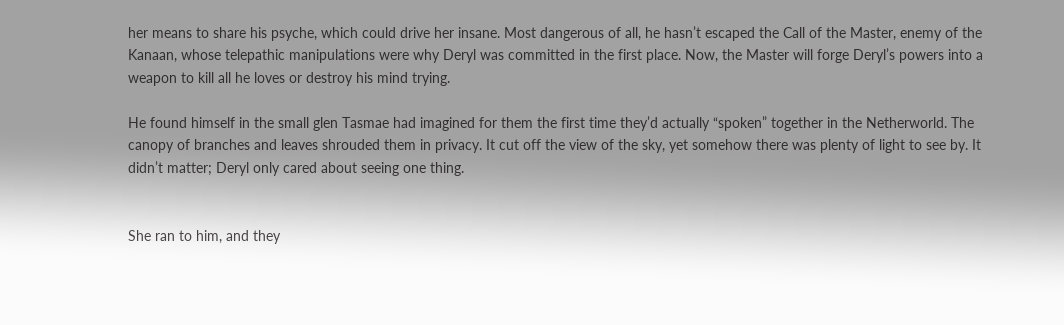her means to share his psyche, which could drive her insane. Most dangerous of all, he hasn’t escaped the Call of the Master, enemy of the Kanaan, whose telepathic manipulations were why Deryl was committed in the first place. Now, the Master will forge Deryl’s powers into a weapon to kill all he loves or destroy his mind trying.

He found himself in the small glen Tasmae had imagined for them the first time they’d actually “spoken” together in the Netherworld. The canopy of branches and leaves shrouded them in privacy. It cut off the view of the sky, yet somehow there was plenty of light to see by. It didn’t matter; Deryl only cared about seeing one thing.


She ran to him, and they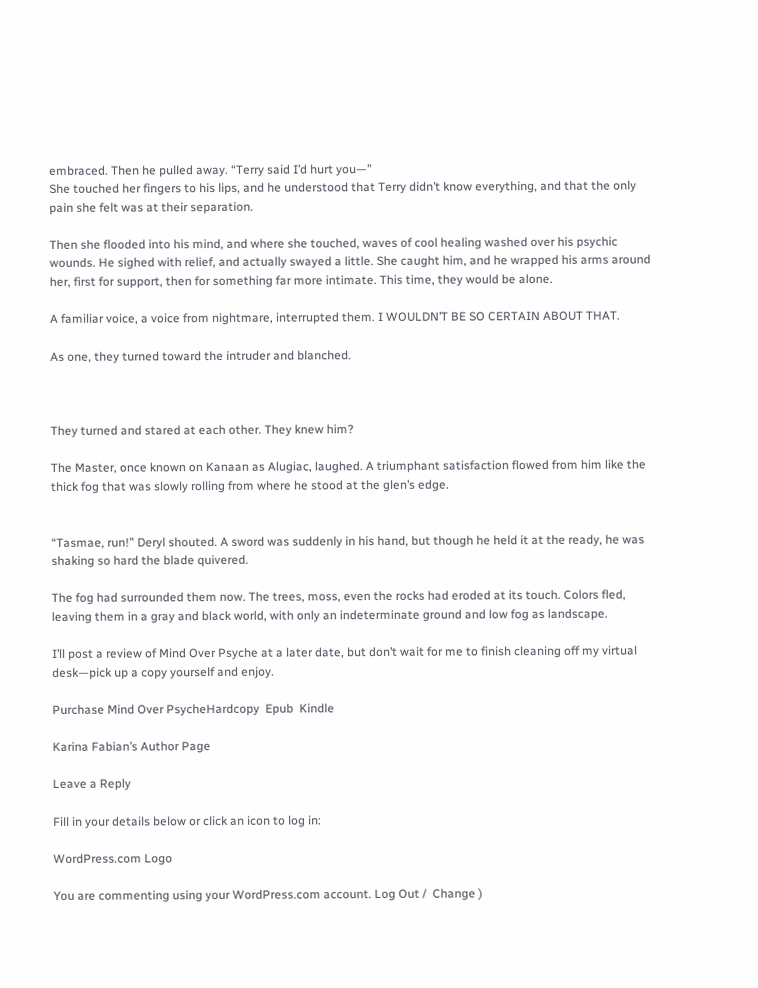embraced. Then he pulled away. “Terry said I’d hurt you—”
She touched her fingers to his lips, and he understood that Terry didn’t know everything, and that the only pain she felt was at their separation.

Then she flooded into his mind, and where she touched, waves of cool healing washed over his psychic wounds. He sighed with relief, and actually swayed a little. She caught him, and he wrapped his arms around her, first for support, then for something far more intimate. This time, they would be alone.

A familiar voice, a voice from nightmare, interrupted them. I WOULDN’T BE SO CERTAIN ABOUT THAT.

As one, they turned toward the intruder and blanched.



They turned and stared at each other. They knew him?

The Master, once known on Kanaan as Alugiac, laughed. A triumphant satisfaction flowed from him like the thick fog that was slowly rolling from where he stood at the glen’s edge.


“Tasmae, run!” Deryl shouted. A sword was suddenly in his hand, but though he held it at the ready, he was shaking so hard the blade quivered.

The fog had surrounded them now. The trees, moss, even the rocks had eroded at its touch. Colors fled, leaving them in a gray and black world, with only an indeterminate ground and low fog as landscape.

I’ll post a review of Mind Over Psyche at a later date, but don’t wait for me to finish cleaning off my virtual desk—pick up a copy yourself and enjoy.

Purchase Mind Over PsycheHardcopy  Epub  Kindle

Karina Fabian’s Author Page

Leave a Reply

Fill in your details below or click an icon to log in:

WordPress.com Logo

You are commenting using your WordPress.com account. Log Out /  Change )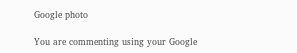Google photo

You are commenting using your Google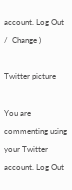account. Log Out /  Change )

Twitter picture

You are commenting using your Twitter account. Log Out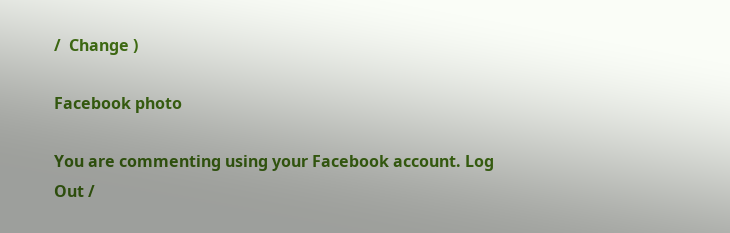/  Change )

Facebook photo

You are commenting using your Facebook account. Log Out /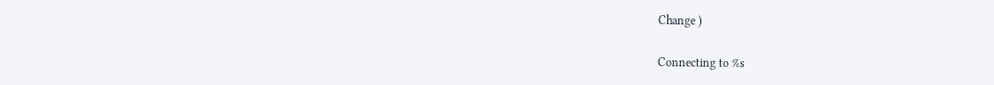Change )

Connecting to %s